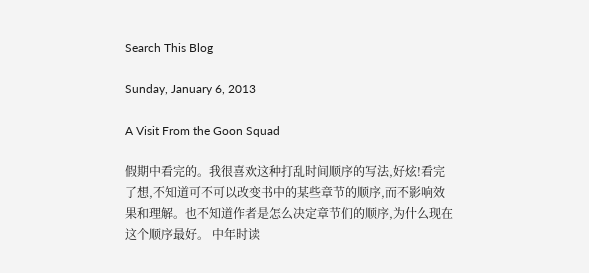Search This Blog

Sunday, January 6, 2013

A Visit From the Goon Squad

假期中看完的。我很喜欢这种打乱时间顺序的写法,好炫!看完了想,不知道可不可以改变书中的某些章节的顺序,而不影响效果和理解。也不知道作者是怎么决定章节们的顺序,为什么现在这个顺序最好。 中年时读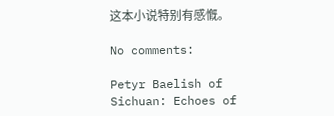这本小说特别有感慨。

No comments:

Petyr Baelish of Sichuan: Echoes of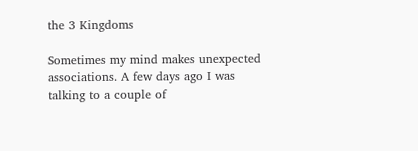the 3 Kingdoms

Sometimes my mind makes unexpected associations. A few days ago I was talking to a couple of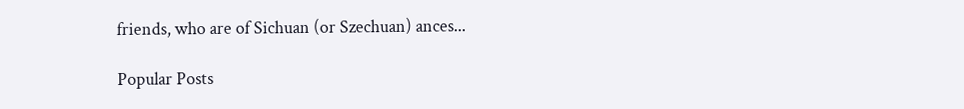friends, who are of Sichuan (or Szechuan) ances...

Popular Posts